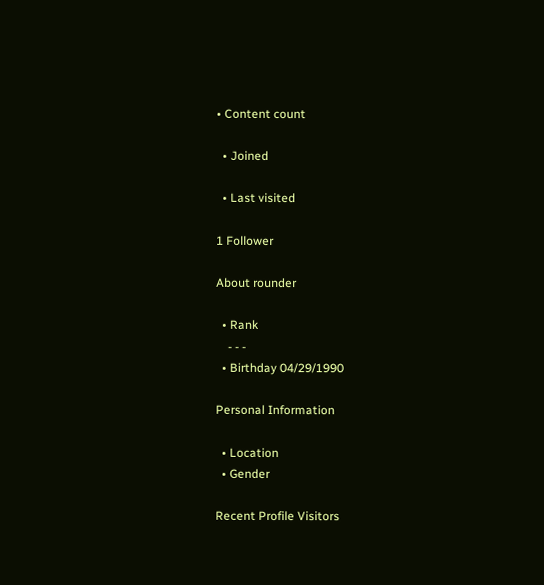• Content count

  • Joined

  • Last visited

1 Follower

About rounder

  • Rank
    - - -
  • Birthday 04/29/1990

Personal Information

  • Location
  • Gender

Recent Profile Visitors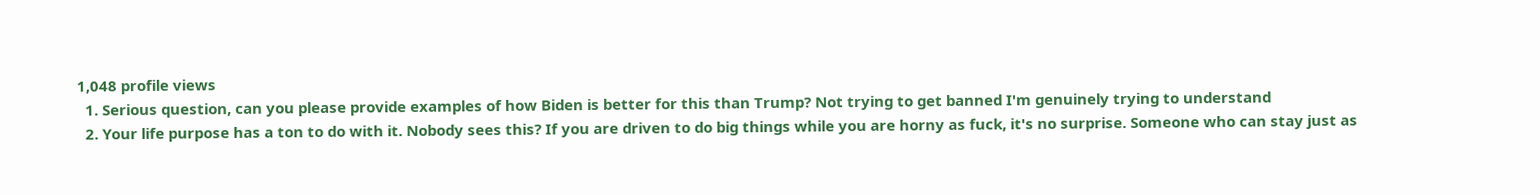1,048 profile views
  1. Serious question, can you please provide examples of how Biden is better for this than Trump? Not trying to get banned I'm genuinely trying to understand
  2. Your life purpose has a ton to do with it. Nobody sees this? If you are driven to do big things while you are horny as fuck, it's no surprise. Someone who can stay just as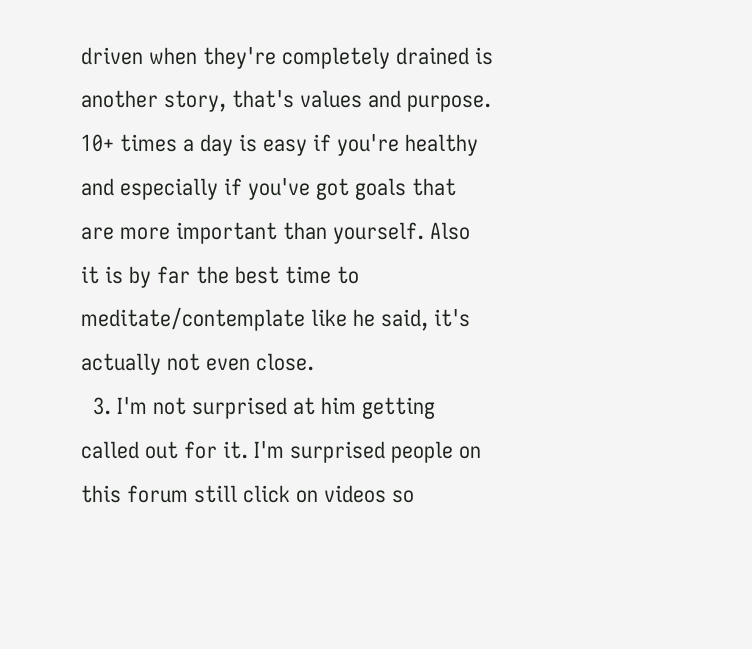driven when they're completely drained is another story, that's values and purpose. 10+ times a day is easy if you're healthy and especially if you've got goals that are more important than yourself. Also it is by far the best time to meditate/contemplate like he said, it's actually not even close.
  3. I'm not surprised at him getting called out for it. I'm surprised people on this forum still click on videos so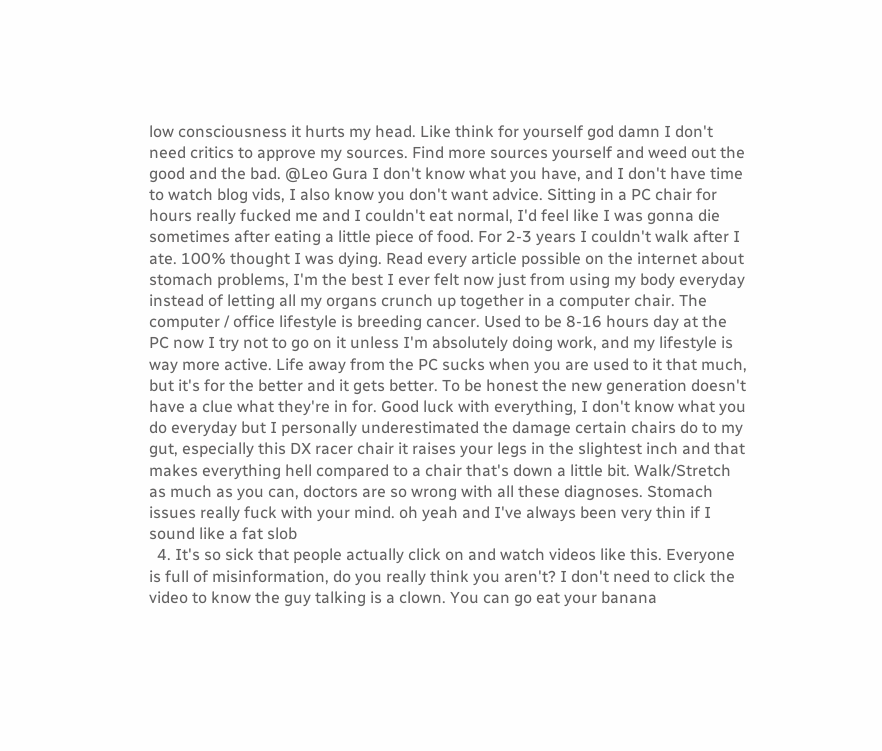low consciousness it hurts my head. Like think for yourself god damn I don't need critics to approve my sources. Find more sources yourself and weed out the good and the bad. @Leo Gura I don't know what you have, and I don't have time to watch blog vids, I also know you don't want advice. Sitting in a PC chair for hours really fucked me and I couldn't eat normal, I'd feel like I was gonna die sometimes after eating a little piece of food. For 2-3 years I couldn't walk after I ate. 100% thought I was dying. Read every article possible on the internet about stomach problems, I'm the best I ever felt now just from using my body everyday instead of letting all my organs crunch up together in a computer chair. The computer / office lifestyle is breeding cancer. Used to be 8-16 hours day at the PC now I try not to go on it unless I'm absolutely doing work, and my lifestyle is way more active. Life away from the PC sucks when you are used to it that much, but it's for the better and it gets better. To be honest the new generation doesn't have a clue what they're in for. Good luck with everything, I don't know what you do everyday but I personally underestimated the damage certain chairs do to my gut, especially this DX racer chair it raises your legs in the slightest inch and that makes everything hell compared to a chair that's down a little bit. Walk/Stretch as much as you can, doctors are so wrong with all these diagnoses. Stomach issues really fuck with your mind. oh yeah and I've always been very thin if I sound like a fat slob
  4. It's so sick that people actually click on and watch videos like this. Everyone is full of misinformation, do you really think you aren't? I don't need to click the video to know the guy talking is a clown. You can go eat your banana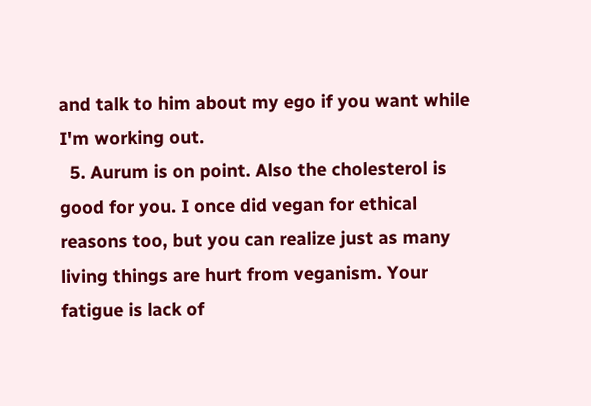and talk to him about my ego if you want while I'm working out.
  5. Aurum is on point. Also the cholesterol is good for you. I once did vegan for ethical reasons too, but you can realize just as many living things are hurt from veganism. Your fatigue is lack of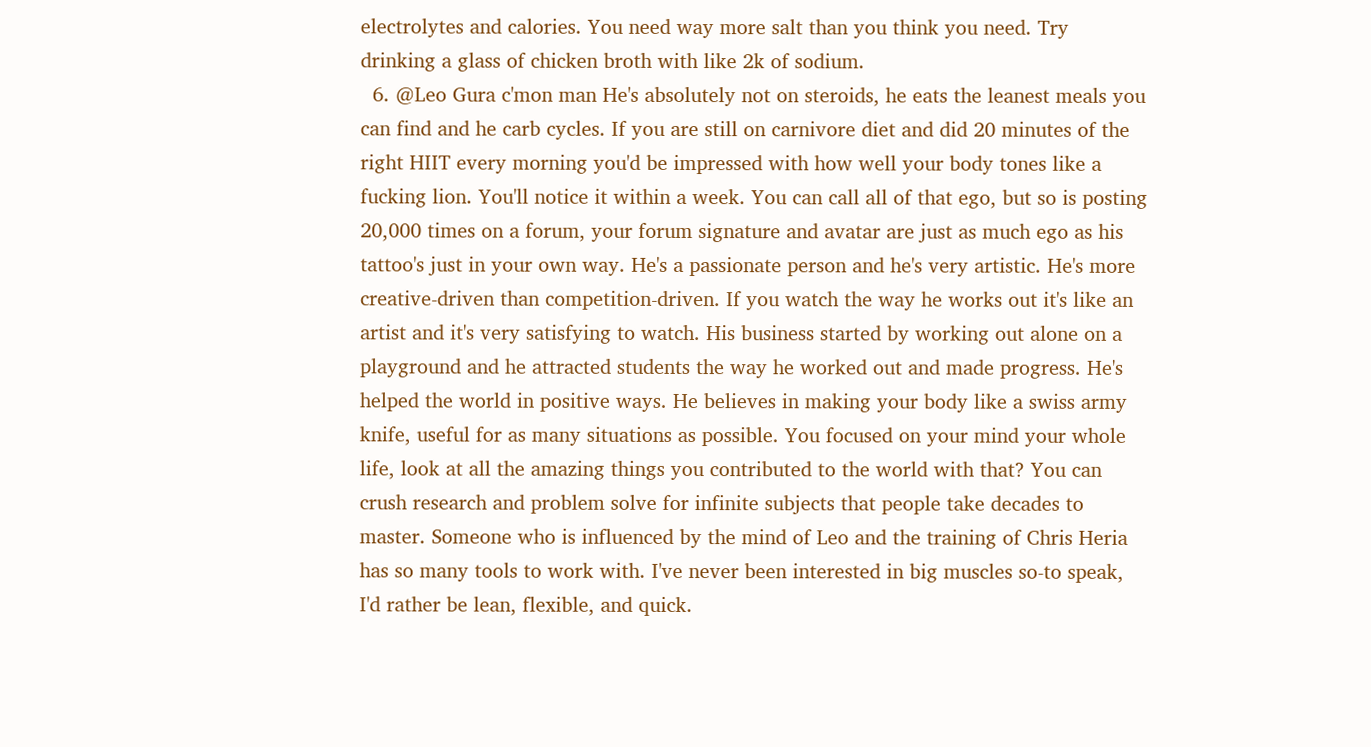electrolytes and calories. You need way more salt than you think you need. Try drinking a glass of chicken broth with like 2k of sodium.
  6. @Leo Gura c'mon man He's absolutely not on steroids, he eats the leanest meals you can find and he carb cycles. If you are still on carnivore diet and did 20 minutes of the right HIIT every morning you'd be impressed with how well your body tones like a fucking lion. You'll notice it within a week. You can call all of that ego, but so is posting 20,000 times on a forum, your forum signature and avatar are just as much ego as his tattoo's just in your own way. He's a passionate person and he's very artistic. He's more creative-driven than competition-driven. If you watch the way he works out it's like an artist and it's very satisfying to watch. His business started by working out alone on a playground and he attracted students the way he worked out and made progress. He's helped the world in positive ways. He believes in making your body like a swiss army knife, useful for as many situations as possible. You focused on your mind your whole life, look at all the amazing things you contributed to the world with that? You can crush research and problem solve for infinite subjects that people take decades to master. Someone who is influenced by the mind of Leo and the training of Chris Heria has so many tools to work with. I've never been interested in big muscles so-to speak, I'd rather be lean, flexible, and quick.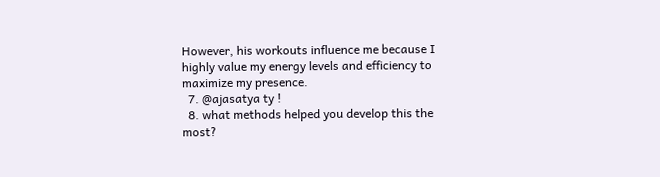However, his workouts influence me because I highly value my energy levels and efficiency to maximize my presence.
  7. @ajasatya ty !
  8. what methods helped you develop this the most?